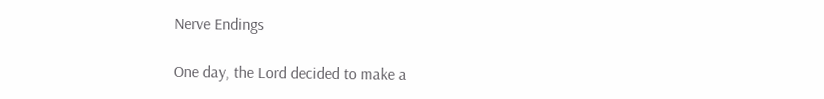Nerve Endings

One day, the Lord decided to make a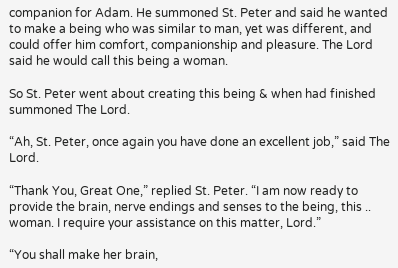companion for Adam. He summoned St. Peter and said he wanted to make a being who was similar to man, yet was different, and could offer him comfort, companionship and pleasure. The Lord said he would call this being a woman.

So St. Peter went about creating this being & when had finished summoned The Lord.

“Ah, St. Peter, once again you have done an excellent job,” said The Lord.

“Thank You, Great One,” replied St. Peter. “I am now ready to provide the brain, nerve endings and senses to the being, this .. woman. I require your assistance on this matter, Lord.”

“You shall make her brain,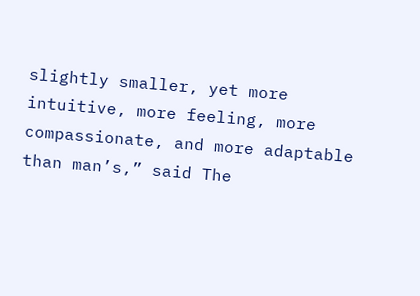slightly smaller, yet more intuitive, more feeling, more compassionate, and more adaptable than man’s,” said The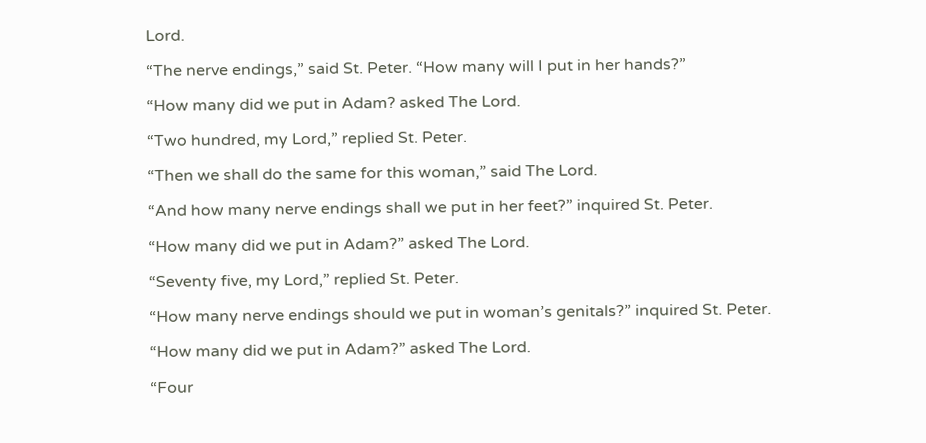Lord.

“The nerve endings,” said St. Peter. “How many will I put in her hands?”

“How many did we put in Adam? asked The Lord.

“Two hundred, my Lord,” replied St. Peter.

“Then we shall do the same for this woman,” said The Lord.

“And how many nerve endings shall we put in her feet?” inquired St. Peter.

“How many did we put in Adam?” asked The Lord.

“Seventy five, my Lord,” replied St. Peter.

“How many nerve endings should we put in woman’s genitals?” inquired St. Peter.

“How many did we put in Adam?” asked The Lord.

“Four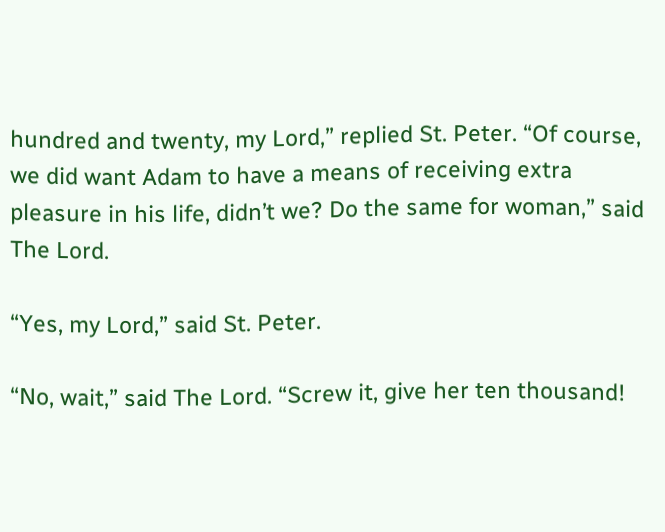hundred and twenty, my Lord,” replied St. Peter. “Of course, we did want Adam to have a means of receiving extra pleasure in his life, didn’t we? Do the same for woman,” said The Lord.

“Yes, my Lord,” said St. Peter.

“No, wait,” said The Lord. “Screw it, give her ten thousand!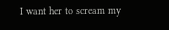I want her to scream my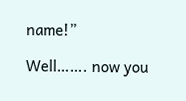name!”

Well……. now you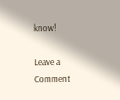know!

Leave a Comment